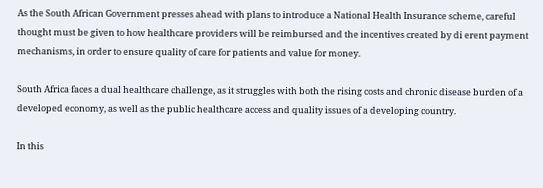As the South African Government presses ahead with plans to introduce a National Health Insurance scheme, careful thought must be given to how healthcare providers will be reimbursed and the incentives created by di erent payment mechanisms, in order to ensure quality of care for patients and value for money.

South Africa faces a dual healthcare challenge, as it struggles with both the rising costs and chronic disease burden of a developed economy, as well as the public healthcare access and quality issues of a developing country.

In this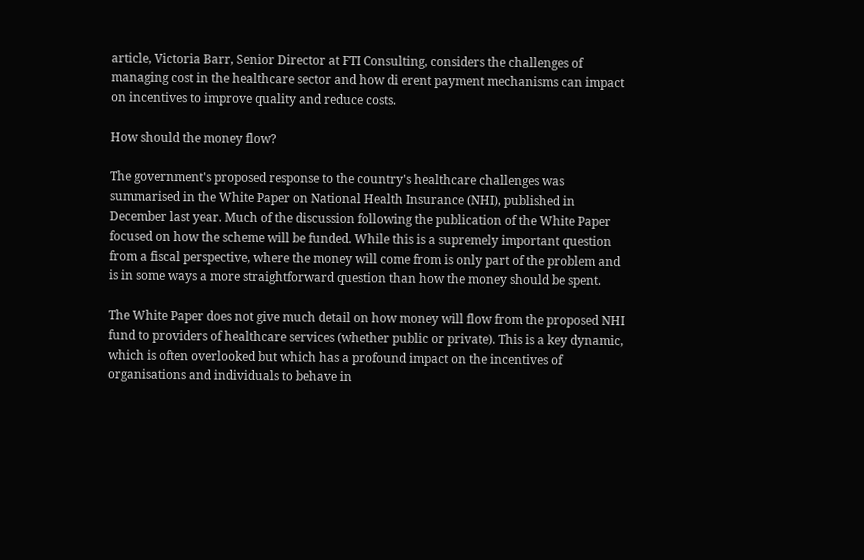article, Victoria Barr, Senior Director at FTI Consulting, considers the challenges of managing cost in the healthcare sector and how di erent payment mechanisms can impact on incentives to improve quality and reduce costs.

How should the money flow?

The government's proposed response to the country's healthcare challenges was summarised in the White Paper on National Health Insurance (NHI), published in December last year. Much of the discussion following the publication of the White Paper focused on how the scheme will be funded. While this is a supremely important question from a fiscal perspective, where the money will come from is only part of the problem and is in some ways a more straightforward question than how the money should be spent.

The White Paper does not give much detail on how money will flow from the proposed NHI fund to providers of healthcare services (whether public or private). This is a key dynamic, which is often overlooked but which has a profound impact on the incentives of organisations and individuals to behave in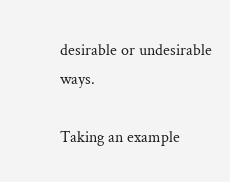desirable or undesirable ways.

Taking an example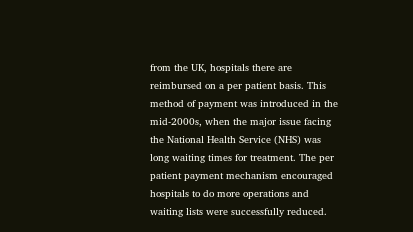from the UK, hospitals there are reimbursed on a per patient basis. This method of payment was introduced in the mid-2000s, when the major issue facing the National Health Service (NHS) was long waiting times for treatment. The per patient payment mechanism encouraged hospitals to do more operations and waiting lists were successfully reduced.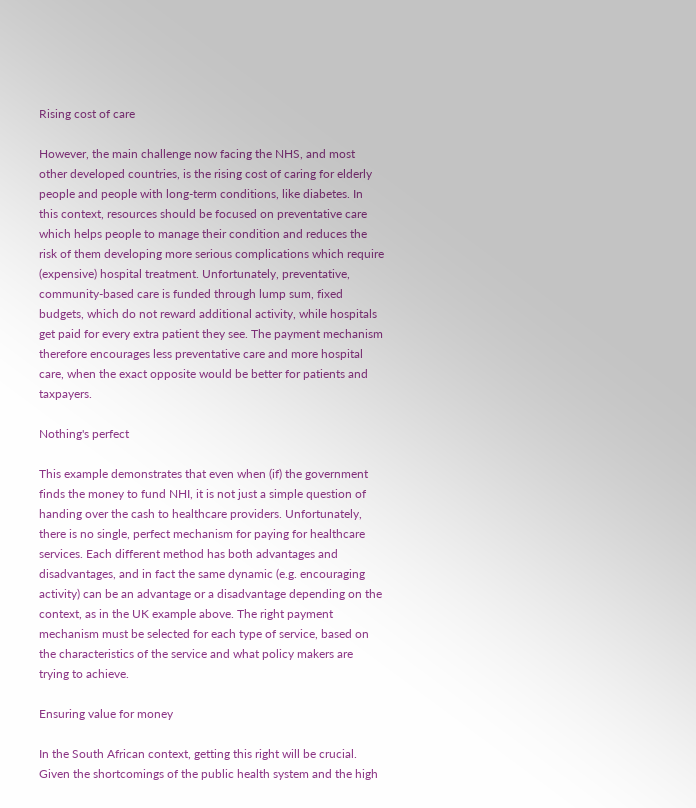Rising cost of care

However, the main challenge now facing the NHS, and most other developed countries, is the rising cost of caring for elderly people and people with long-term conditions, like diabetes. In this context, resources should be focused on preventative care which helps people to manage their condition and reduces the risk of them developing more serious complications which require (expensive) hospital treatment. Unfortunately, preventative, community-based care is funded through lump sum, fixed budgets, which do not reward additional activity, while hospitals get paid for every extra patient they see. The payment mechanism therefore encourages less preventative care and more hospital care, when the exact opposite would be better for patients and taxpayers.

Nothing's perfect

This example demonstrates that even when (if) the government finds the money to fund NHI, it is not just a simple question of handing over the cash to healthcare providers. Unfortunately, there is no single, perfect mechanism for paying for healthcare services. Each different method has both advantages and disadvantages, and in fact the same dynamic (e.g. encouraging activity) can be an advantage or a disadvantage depending on the context, as in the UK example above. The right payment mechanism must be selected for each type of service, based on the characteristics of the service and what policy makers are trying to achieve.

Ensuring value for money

In the South African context, getting this right will be crucial. Given the shortcomings of the public health system and the high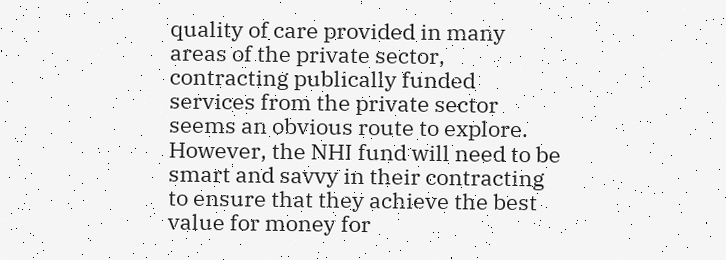quality of care provided in many areas of the private sector, contracting publically funded services from the private sector seems an obvious route to explore. However, the NHI fund will need to be smart and savvy in their contracting to ensure that they achieve the best value for money for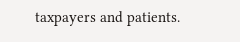taxpayers and patients.